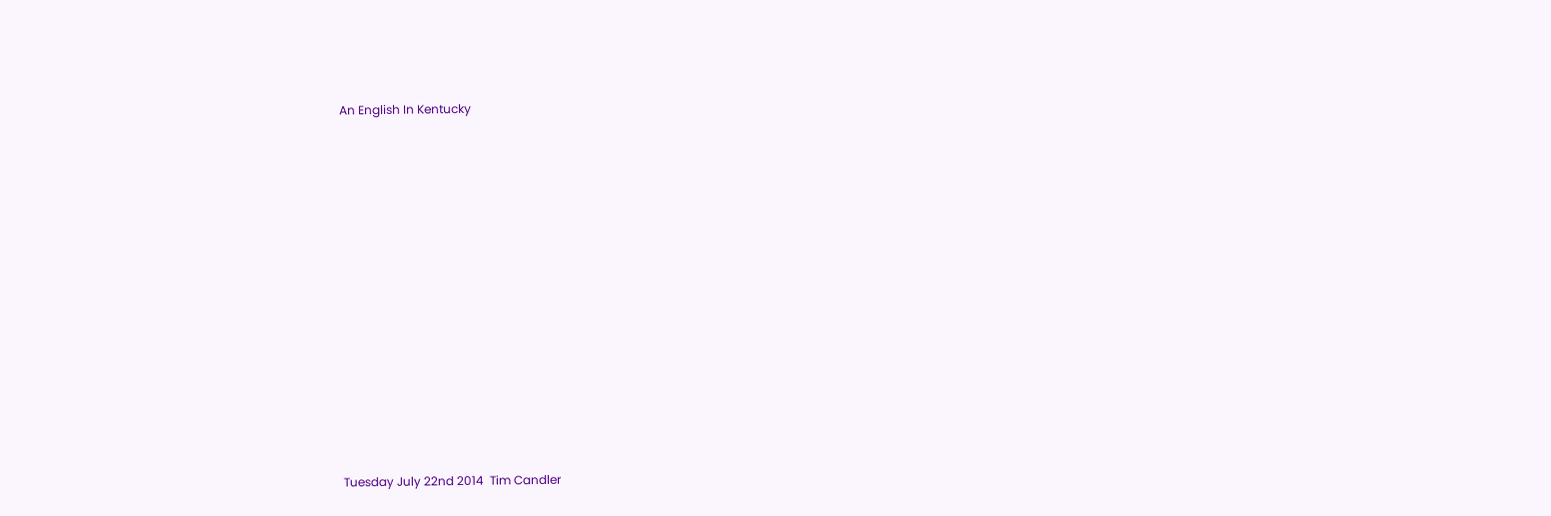An English In Kentucky


















Tuesday July 22nd 2014  Tim Candler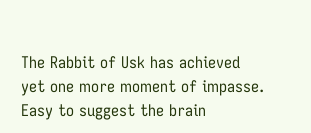The Rabbit of Usk has achieved yet one more moment of impasse. Easy to suggest the brain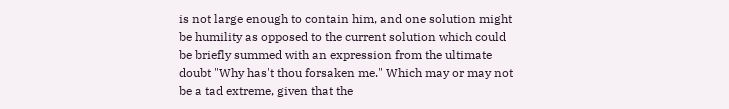is not large enough to contain him, and one solution might be humility as opposed to the current solution which could be briefly summed with an expression from the ultimate doubt "Why has't thou forsaken me." Which may or may not be a tad extreme, given that the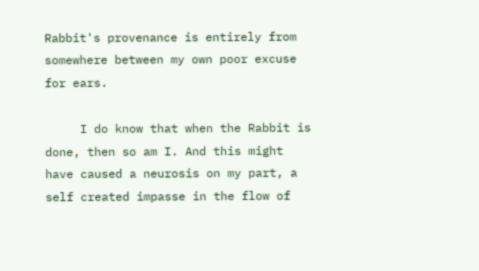Rabbit's provenance is entirely from somewhere between my own poor excuse for ears.

     I do know that when the Rabbit is done, then so am I. And this might have caused a neurosis on my part, a self created impasse in the flow of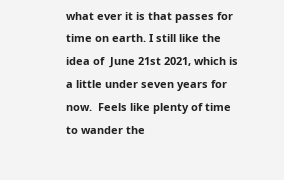what ever it is that passes for time on earth. I still like the idea of  June 21st 2021, which is a little under seven years for now.  Feels like plenty of time to wander the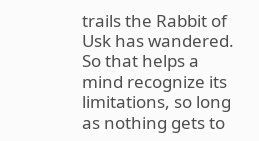trails the Rabbit of Usk has wandered. So that helps a mind recognize its limitations, so long as nothing gets to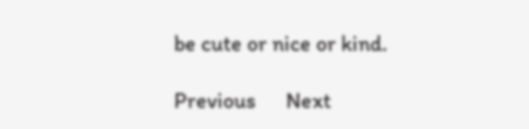be cute or nice or kind.

Previous      Next